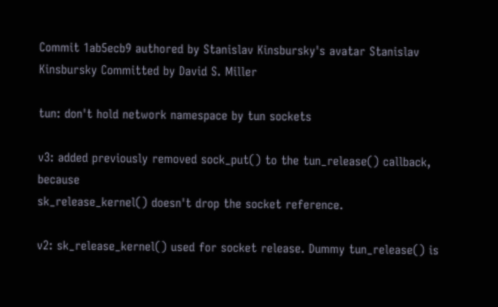Commit 1ab5ecb9 authored by Stanislav Kinsbursky's avatar Stanislav Kinsbursky Committed by David S. Miller

tun: don't hold network namespace by tun sockets

v3: added previously removed sock_put() to the tun_release() callback, because
sk_release_kernel() doesn't drop the socket reference.

v2: sk_release_kernel() used for socket release. Dummy tun_release() is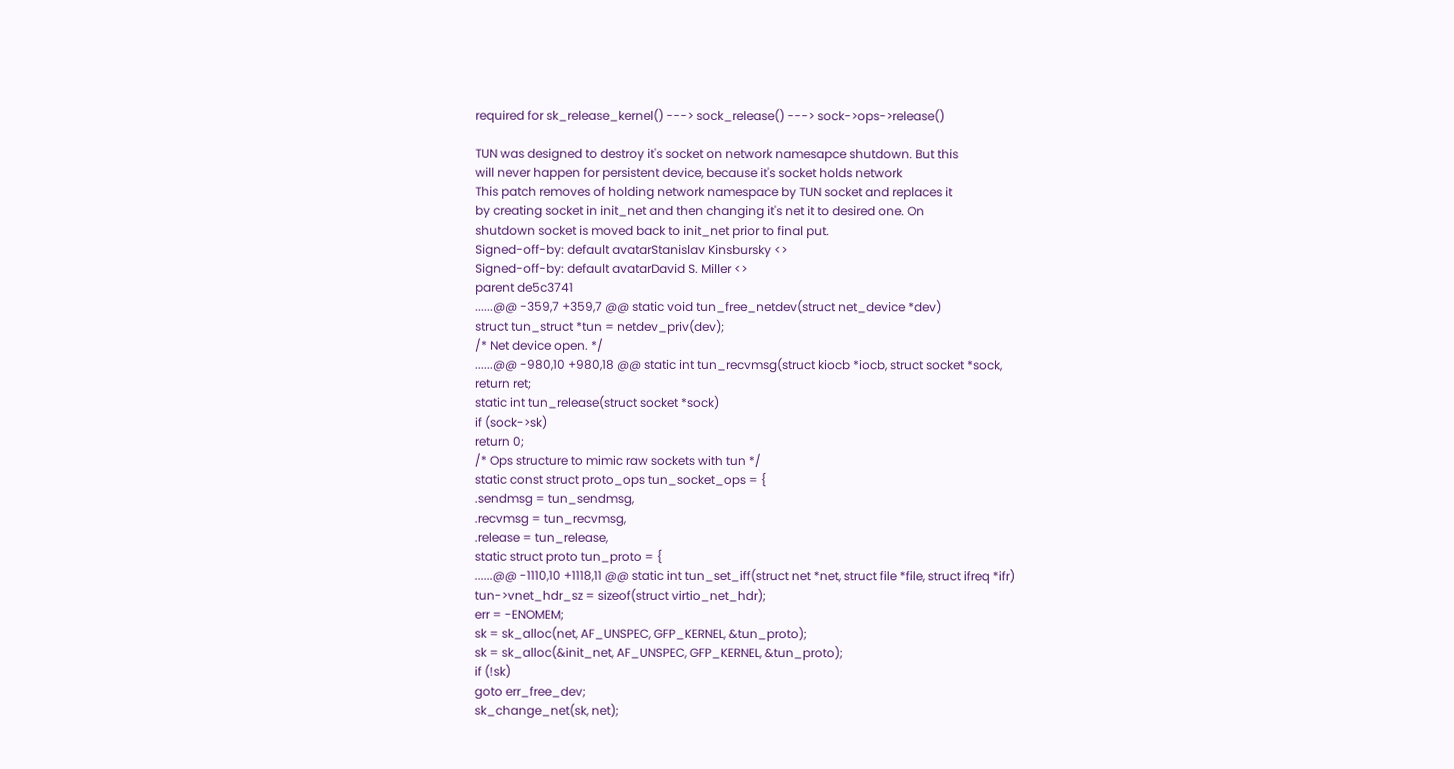required for sk_release_kernel() ---> sock_release() ---> sock->ops->release()

TUN was designed to destroy it's socket on network namesapce shutdown. But this
will never happen for persistent device, because it's socket holds network
This patch removes of holding network namespace by TUN socket and replaces it
by creating socket in init_net and then changing it's net it to desired one. On
shutdown socket is moved back to init_net prior to final put.
Signed-off-by: default avatarStanislav Kinsbursky <>
Signed-off-by: default avatarDavid S. Miller <>
parent de5c3741
......@@ -359,7 +359,7 @@ static void tun_free_netdev(struct net_device *dev)
struct tun_struct *tun = netdev_priv(dev);
/* Net device open. */
......@@ -980,10 +980,18 @@ static int tun_recvmsg(struct kiocb *iocb, struct socket *sock,
return ret;
static int tun_release(struct socket *sock)
if (sock->sk)
return 0;
/* Ops structure to mimic raw sockets with tun */
static const struct proto_ops tun_socket_ops = {
.sendmsg = tun_sendmsg,
.recvmsg = tun_recvmsg,
.release = tun_release,
static struct proto tun_proto = {
......@@ -1110,10 +1118,11 @@ static int tun_set_iff(struct net *net, struct file *file, struct ifreq *ifr)
tun->vnet_hdr_sz = sizeof(struct virtio_net_hdr);
err = -ENOMEM;
sk = sk_alloc(net, AF_UNSPEC, GFP_KERNEL, &tun_proto);
sk = sk_alloc(&init_net, AF_UNSPEC, GFP_KERNEL, &tun_proto);
if (!sk)
goto err_free_dev;
sk_change_net(sk, net);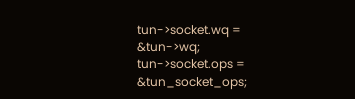tun->socket.wq = &tun->wq;
tun->socket.ops = &tun_socket_ops;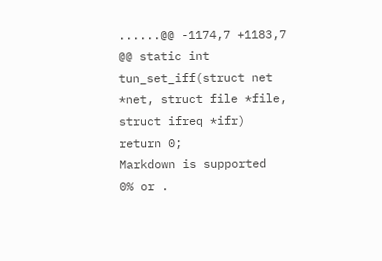......@@ -1174,7 +1183,7 @@ static int tun_set_iff(struct net *net, struct file *file, struct ifreq *ifr)
return 0;
Markdown is supported
0% or .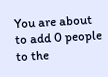You are about to add 0 people to the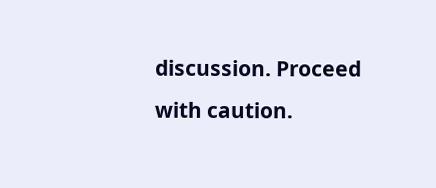discussion. Proceed with caution.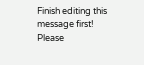Finish editing this message first!
Please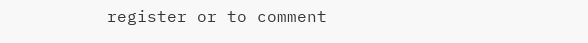register or to comment